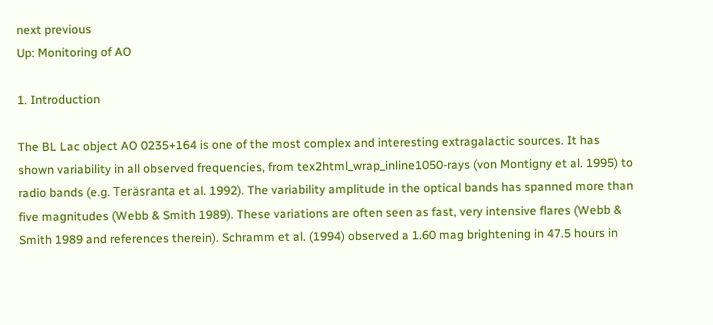next previous
Up: Monitoring of AO

1. Introduction

The BL Lac object AO 0235+164 is one of the most complex and interesting extragalactic sources. It has shown variability in all observed frequencies, from tex2html_wrap_inline1050-rays (von Montigny et al. 1995) to radio bands (e.g. Teräsranta et al. 1992). The variability amplitude in the optical bands has spanned more than five magnitudes (Webb & Smith 1989). These variations are often seen as fast, very intensive flares (Webb & Smith 1989 and references therein). Schramm et al. (1994) observed a 1.60 mag brightening in 47.5 hours in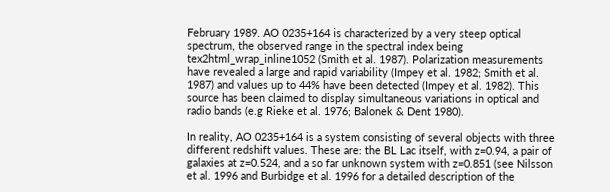February 1989. AO 0235+164 is characterized by a very steep optical spectrum, the observed range in the spectral index being tex2html_wrap_inline1052 (Smith et al. 1987). Polarization measurements have revealed a large and rapid variability (Impey et al. 1982; Smith et al. 1987) and values up to 44% have been detected (Impey et al. 1982). This source has been claimed to display simultaneous variations in optical and radio bands (e.g Rieke et al. 1976; Balonek & Dent 1980).

In reality, AO 0235+164 is a system consisting of several objects with three different redshift values. These are: the BL Lac itself, with z=0.94, a pair of galaxies at z=0.524, and a so far unknown system with z=0.851 (see Nilsson et al. 1996 and Burbidge et al. 1996 for a detailed description of the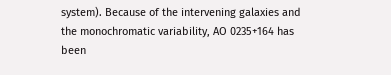system). Because of the intervening galaxies and the monochromatic variability, AO 0235+164 has been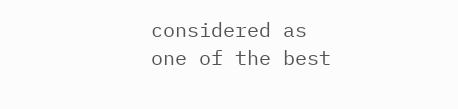considered as one of the best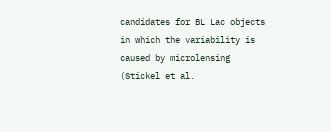candidates for BL Lac objects in which the variability is caused by microlensing (Stickel et al.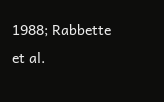1988; Rabbette et al.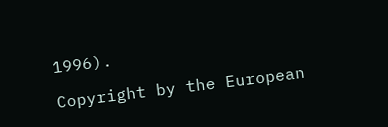1996).

Copyright by the European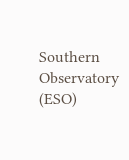Southern Observatory (ESO)